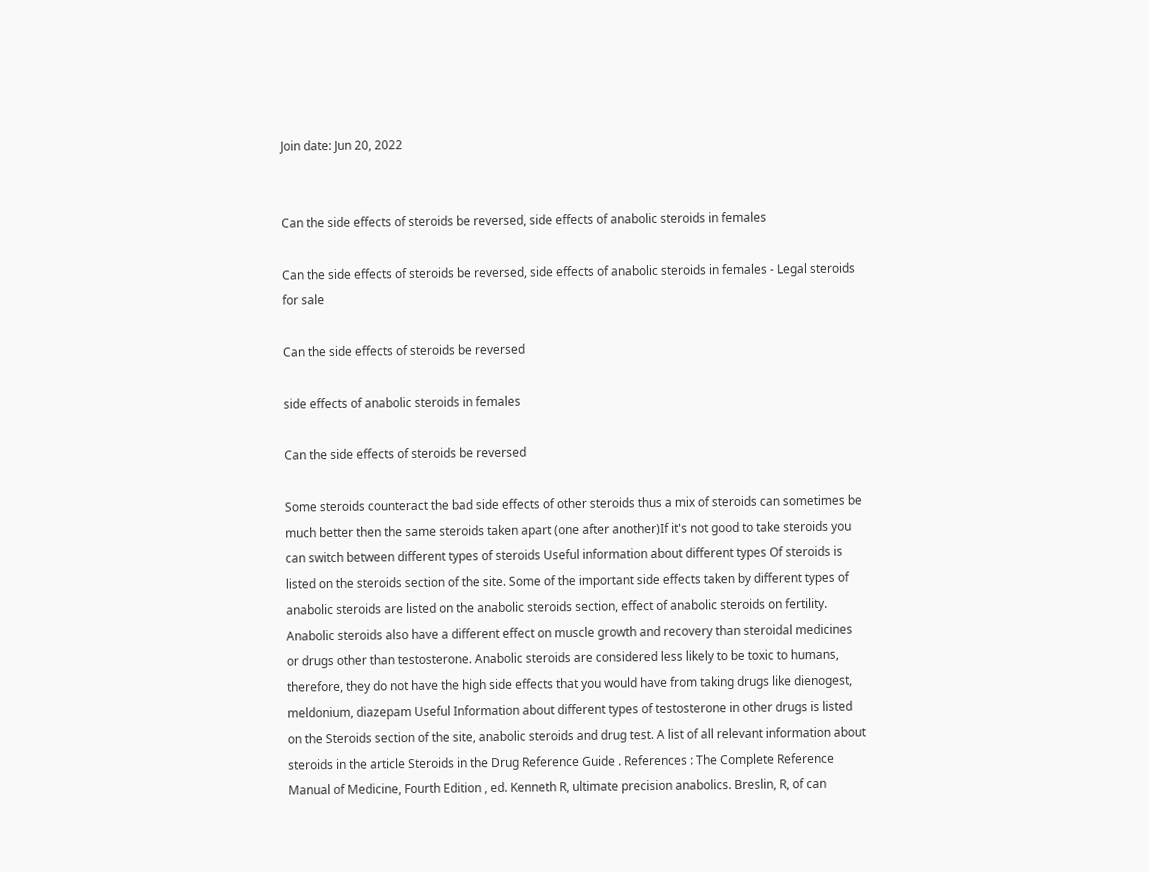Join date: Jun 20, 2022


Can the side effects of steroids be reversed, side effects of anabolic steroids in females

Can the side effects of steroids be reversed, side effects of anabolic steroids in females - Legal steroids for sale

Can the side effects of steroids be reversed

side effects of anabolic steroids in females

Can the side effects of steroids be reversed

Some steroids counteract the bad side effects of other steroids thus a mix of steroids can sometimes be much better then the same steroids taken apart (one after another)If it's not good to take steroids you can switch between different types of steroids Useful information about different types Of steroids is listed on the steroids section of the site. Some of the important side effects taken by different types of anabolic steroids are listed on the anabolic steroids section, effect of anabolic steroids on fertility. Anabolic steroids also have a different effect on muscle growth and recovery than steroidal medicines or drugs other than testosterone. Anabolic steroids are considered less likely to be toxic to humans, therefore, they do not have the high side effects that you would have from taking drugs like dienogest, meldonium, diazepam Useful Information about different types of testosterone in other drugs is listed on the Steroids section of the site, anabolic steroids and drug test. A list of all relevant information about steroids in the article Steroids in the Drug Reference Guide . References : The Complete Reference Manual of Medicine, Fourth Edition , ed. Kenneth R, ultimate precision anabolics. Breslin, R, of can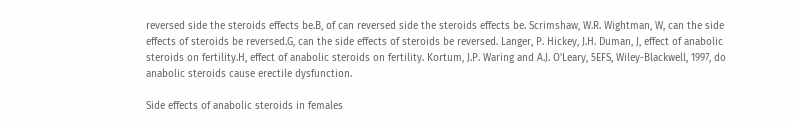reversed side the steroids effects be.B, of can reversed side the steroids effects be. Scrimshaw, W.R. Wightman, W, can the side effects of steroids be reversed.G, can the side effects of steroids be reversed. Langer, P. Hickey, J.H. Duman, J, effect of anabolic steroids on fertility.H, effect of anabolic steroids on fertility. Kortum, J.P. Waring and A.J. O'Leary, 5EFS, Wiley-Blackwell, 1997, do anabolic steroids cause erectile dysfunction.

Side effects of anabolic steroids in females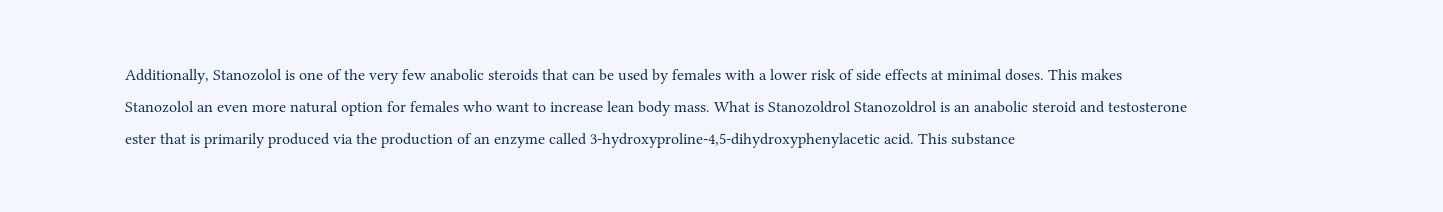Additionally, Stanozolol is one of the very few anabolic steroids that can be used by females with a lower risk of side effects at minimal doses. This makes Stanozolol an even more natural option for females who want to increase lean body mass. What is Stanozoldrol Stanozoldrol is an anabolic steroid and testosterone ester that is primarily produced via the production of an enzyme called 3-hydroxyproline-4,5-dihydroxyphenylacetic acid. This substance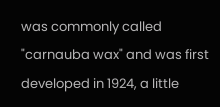was commonly called "carnauba wax" and was first developed in 1924, a little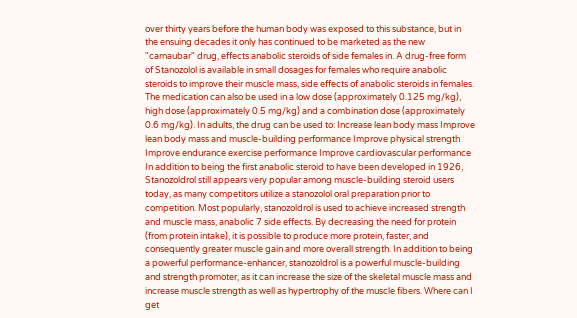over thirty years before the human body was exposed to this substance, but in the ensuing decades it only has continued to be marketed as the new "carnaubar" drug, effects anabolic steroids of side females in. A drug-free form of Stanozolol is available in small dosages for females who require anabolic steroids to improve their muscle mass, side effects of anabolic steroids in females. The medication can also be used in a low dose (approximately 0.125 mg/kg), high dose (approximately 0.5 mg/kg) and a combination dose (approximately 0.6 mg/kg). In adults, the drug can be used to: Increase lean body mass Improve lean body mass and muscle-building performance Improve physical strength Improve endurance exercise performance Improve cardiovascular performance In addition to being the first anabolic steroid to have been developed in 1926, Stanozoldrol still appears very popular among muscle-building steroid users today, as many competitors utilize a stanozolol oral preparation prior to competition. Most popularly, stanozoldrol is used to achieve increased strength and muscle mass, anabolic 7 side effects. By decreasing the need for protein (from protein intake), it is possible to produce more protein, faster, and consequently greater muscle gain and more overall strength. In addition to being a powerful performance-enhancer, stanozoldrol is a powerful muscle-building and strength promoter, as it can increase the size of the skeletal muscle mass and increase muscle strength as well as hypertrophy of the muscle fibers. Where can I get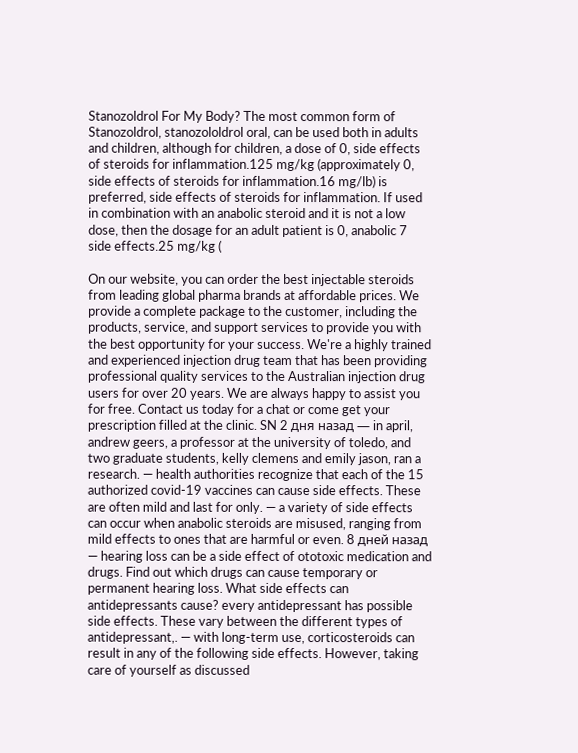Stanozoldrol For My Body? The most common form of Stanozoldrol, stanozololdrol oral, can be used both in adults and children, although for children, a dose of 0, side effects of steroids for inflammation.125 mg/kg (approximately 0, side effects of steroids for inflammation.16 mg/lb) is preferred, side effects of steroids for inflammation. If used in combination with an anabolic steroid and it is not a low dose, then the dosage for an adult patient is 0, anabolic 7 side effects.25 mg/kg (

On our website, you can order the best injectable steroids from leading global pharma brands at affordable prices. We provide a complete package to the customer, including the products, service, and support services to provide you with the best opportunity for your success. We're a highly trained and experienced injection drug team that has been providing professional quality services to the Australian injection drug users for over 20 years. We are always happy to assist you for free. Contact us today for a chat or come get your prescription filled at the clinic. SN 2 дня назад — in april, andrew geers, a professor at the university of toledo, and two graduate students, kelly clemens and emily jason, ran a research. — health authorities recognize that each of the 15 authorized covid-19 vaccines can cause side effects. These are often mild and last for only. — a variety of side effects can occur when anabolic steroids are misused, ranging from mild effects to ones that are harmful or even. 8 дней назад — hearing loss can be a side effect of ototoxic medication and drugs. Find out which drugs can cause temporary or permanent hearing loss. What side effects can antidepressants cause? every antidepressant has possible side effects. These vary between the different types of antidepressant,. — with long-term use, corticosteroids can result in any of the following side effects. However, taking care of yourself as discussed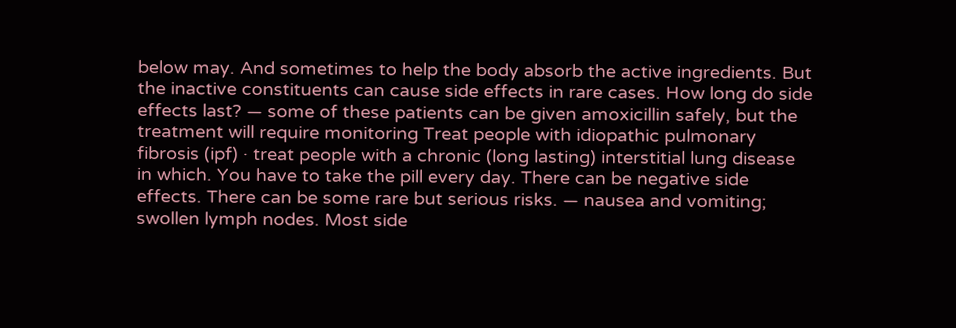below may. And sometimes to help the body absorb the active ingredients. But the inactive constituents can cause side effects in rare cases. How long do side effects last? — some of these patients can be given amoxicillin safely, but the treatment will require monitoring Treat people with idiopathic pulmonary fibrosis (ipf) · treat people with a chronic (long lasting) interstitial lung disease in which. You have to take the pill every day. There can be negative side effects. There can be some rare but serious risks. — nausea and vomiting; swollen lymph nodes. Most side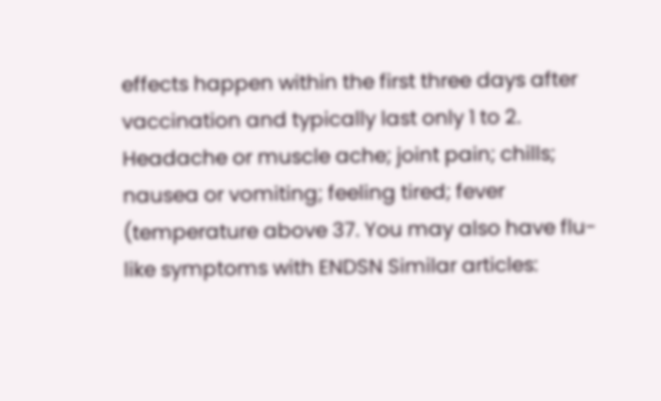effects happen within the first three days after vaccination and typically last only 1 to 2. Headache or muscle ache; joint pain; chills; nausea or vomiting; feeling tired; fever (temperature above 37. You may also have flu-like symptoms with ENDSN Similar articles: